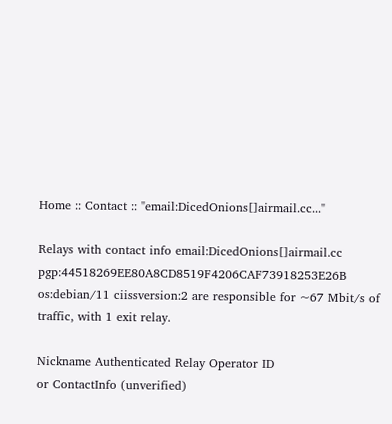Home :: Contact :: "email:DicedOnions[]airmail.cc..."

Relays with contact info email:DicedOnions[]airmail.cc pgp:44518269EE80A8CD8519F4206CAF73918253E26B os:debian/11 ciissversion:2 are responsible for ~67 Mbit/s of traffic, with 1 exit relay.

Nickname Authenticated Relay Operator ID
or ContactInfo (unverified)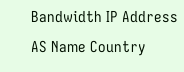Bandwidth IP Address AS Name Country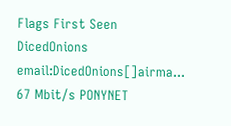Flags First Seen
DicedOnions email:DicedOnions[]airma... 67 Mbit/s PONYNET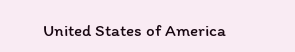United States of America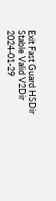Exit Fast Guard HSDir Stable Valid V2Dir 2024-01-29